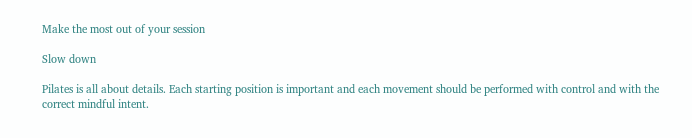Make the most out of your session

Slow down

Pilates is all about details. Each starting position is important and each movement should be performed with control and with the correct mindful intent.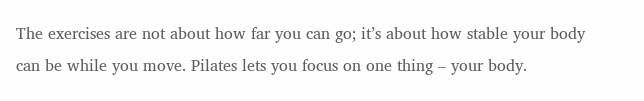The exercises are not about how far you can go; it’s about how stable your body can be while you move. Pilates lets you focus on one thing – your body.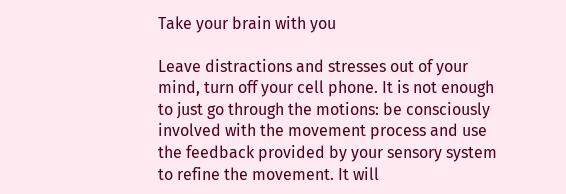Take your brain with you

Leave distractions and stresses out of your mind, turn off your cell phone. It is not enough to just go through the motions: be consciously involved with the movement process and use the feedback provided by your sensory system to refine the movement. It will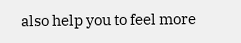also help you to feel more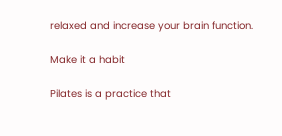relaxed and increase your brain function.

Make it a habit

Pilates is a practice that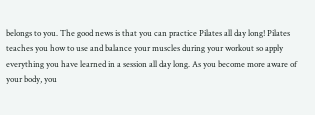belongs to you. The good news is that you can practice Pilates all day long! Pilates teaches you how to use and balance your muscles during your workout so apply everything you have learned in a session all day long. As you become more aware of your body, you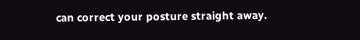can correct your posture straight away.